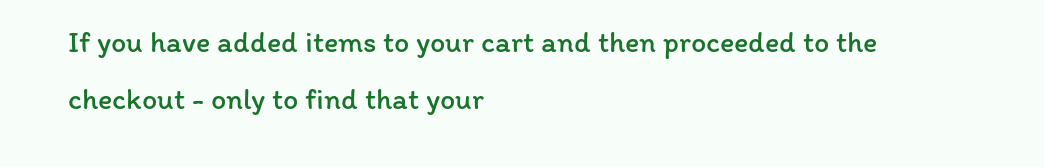If you have added items to your cart and then proceeded to the checkout - only to find that your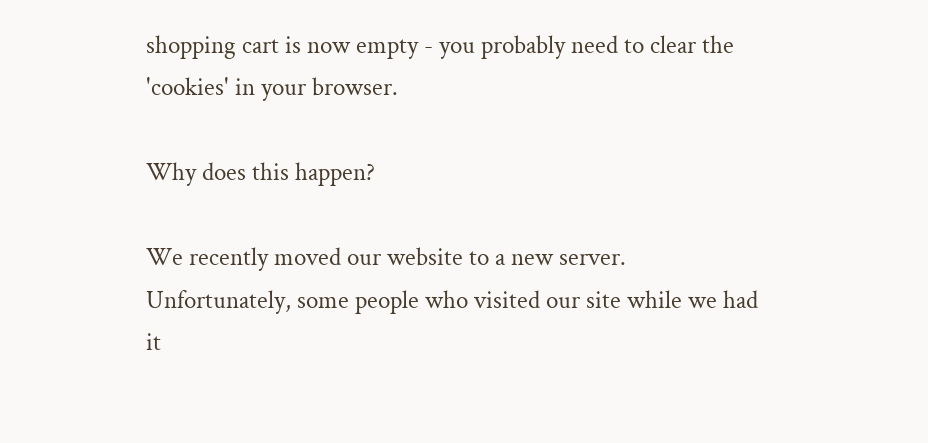shopping cart is now empty - you probably need to clear the 'cookies' in your browser.

Why does this happen?

We recently moved our website to a new server.  Unfortunately, some people who visited our site while we had it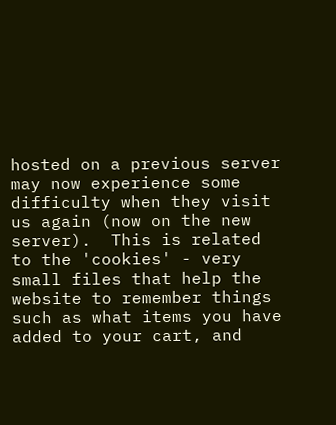hosted on a previous server may now experience some difficulty when they visit us again (now on the new server).  This is related to the 'cookies' - very small files that help the website to remember things such as what items you have added to your cart, and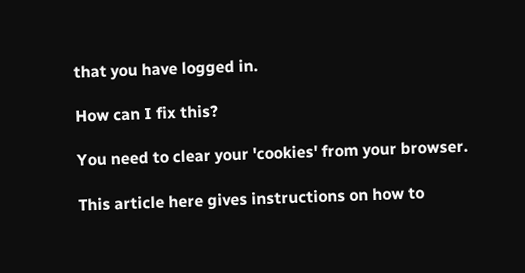that you have logged in.

How can I fix this?

You need to clear your 'cookies' from your browser.

This article here gives instructions on how to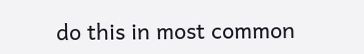do this in most common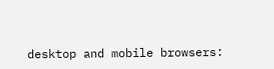desktop and mobile browsers: